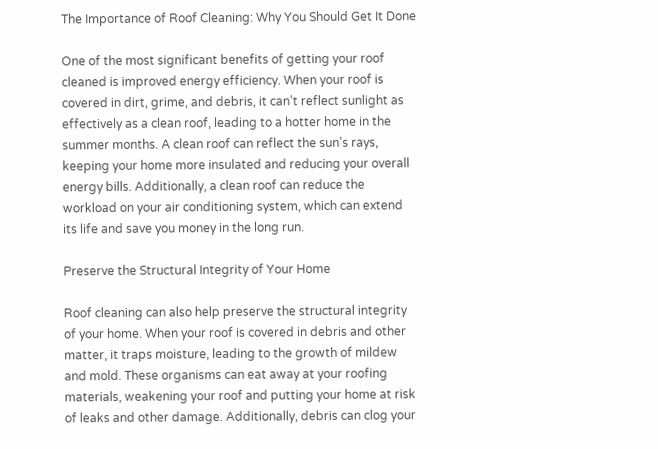The Importance of Roof Cleaning: Why You Should Get It Done

One of the most significant benefits of getting your roof cleaned is improved energy efficiency. When your roof is covered in dirt, grime, and debris, it can’t reflect sunlight as effectively as a clean roof, leading to a hotter home in the summer months. A clean roof can reflect the sun’s rays, keeping your home more insulated and reducing your overall energy bills. Additionally, a clean roof can reduce the workload on your air conditioning system, which can extend its life and save you money in the long run.

Preserve the Structural Integrity of Your Home

Roof cleaning can also help preserve the structural integrity of your home. When your roof is covered in debris and other matter, it traps moisture, leading to the growth of mildew and mold. These organisms can eat away at your roofing materials, weakening your roof and putting your home at risk of leaks and other damage. Additionally, debris can clog your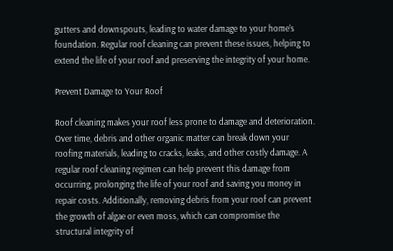gutters and downspouts, leading to water damage to your home’s foundation. Regular roof cleaning can prevent these issues, helping to extend the life of your roof and preserving the integrity of your home.

Prevent Damage to Your Roof

Roof cleaning makes your roof less prone to damage and deterioration. Over time, debris and other organic matter can break down your roofing materials, leading to cracks, leaks, and other costly damage. A regular roof cleaning regimen can help prevent this damage from occurring, prolonging the life of your roof and saving you money in repair costs. Additionally, removing debris from your roof can prevent the growth of algae or even moss, which can compromise the structural integrity of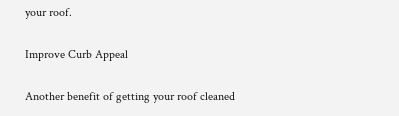your roof.

Improve Curb Appeal

Another benefit of getting your roof cleaned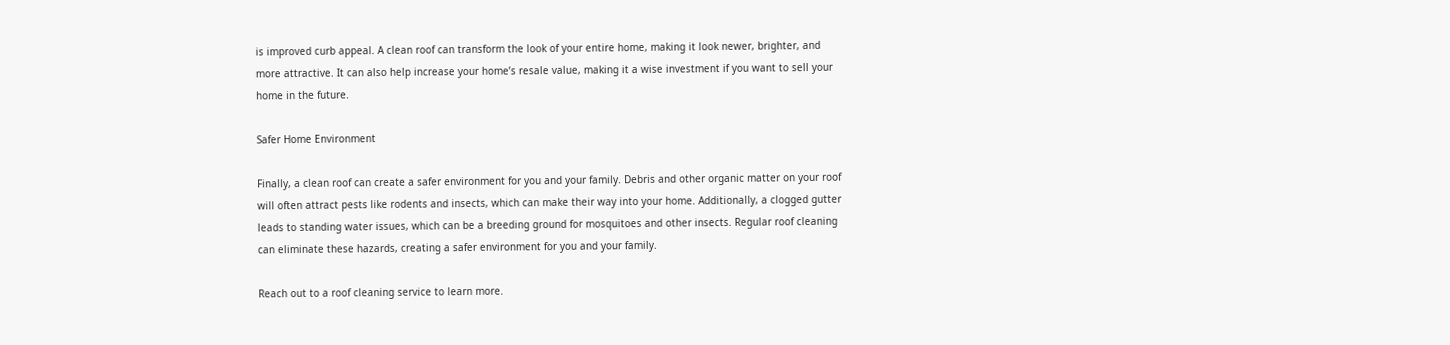is improved curb appeal. A clean roof can transform the look of your entire home, making it look newer, brighter, and more attractive. It can also help increase your home’s resale value, making it a wise investment if you want to sell your home in the future.

Safer Home Environment

Finally, a clean roof can create a safer environment for you and your family. Debris and other organic matter on your roof will often attract pests like rodents and insects, which can make their way into your home. Additionally, a clogged gutter leads to standing water issues, which can be a breeding ground for mosquitoes and other insects. Regular roof cleaning can eliminate these hazards, creating a safer environment for you and your family.

Reach out to a roof cleaning service to learn more.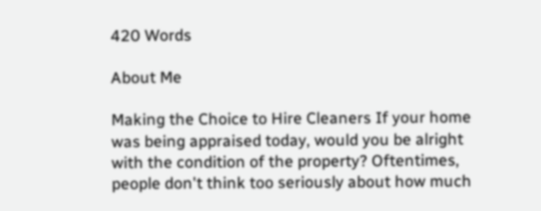420 Words

About Me

Making the Choice to Hire Cleaners If your home was being appraised today, would you be alright with the condition of the property? Oftentimes, people don't think too seriously about how much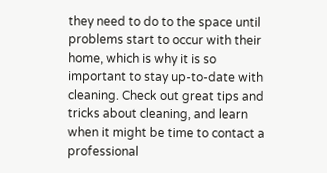they need to do to the space until problems start to occur with their home, which is why it is so important to stay up-to-date with cleaning. Check out great tips and tricks about cleaning, and learn when it might be time to contact a professional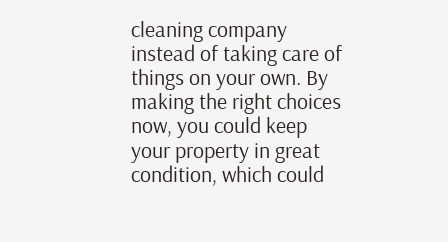cleaning company instead of taking care of things on your own. By making the right choices now, you could keep your property in great condition, which could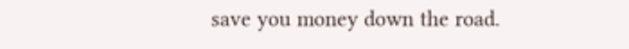save you money down the road.